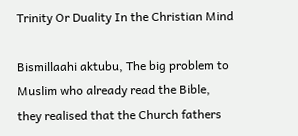Trinity Or Duality In the Christian Mind

Bismillaahi aktubu, The big problem to Muslim who already read the Bible, they realised that the Church fathers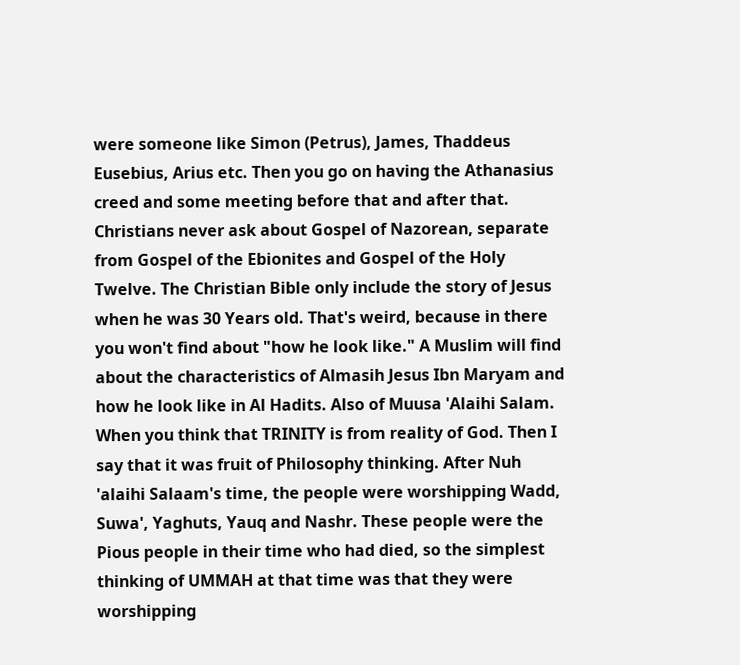were someone like Simon (Petrus), James, Thaddeus Eusebius, Arius etc. Then you go on having the Athanasius creed and some meeting before that and after that. Christians never ask about Gospel of Nazorean, separate from Gospel of the Ebionites and Gospel of the Holy Twelve. The Christian Bible only include the story of Jesus when he was 30 Years old. That's weird, because in there you won't find about "how he look like." A Muslim will find about the characteristics of Almasih Jesus Ibn Maryam and how he look like in Al Hadits. Also of Muusa 'Alaihi Salam. When you think that TRINITY is from reality of God. Then I say that it was fruit of Philosophy thinking. After Nuh 'alaihi Salaam's time, the people were worshipping Wadd, Suwa', Yaghuts, Yauq and Nashr. These people were the Pious people in their time who had died, so the simplest thinking of UMMAH at that time was that they were worshipping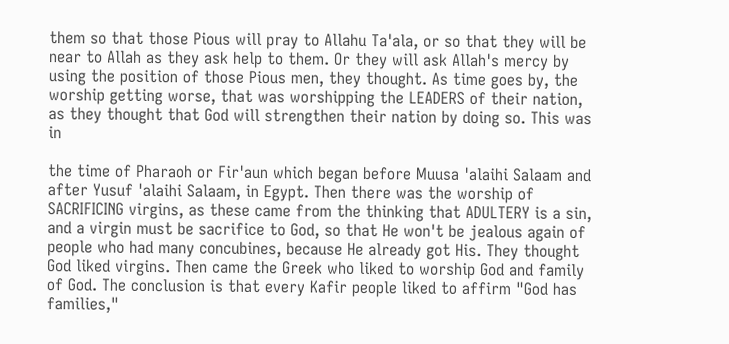them so that those Pious will pray to Allahu Ta'ala, or so that they will be near to Allah as they ask help to them. Or they will ask Allah's mercy by using the position of those Pious men, they thought. As time goes by, the worship getting worse, that was worshipping the LEADERS of their nation, as they thought that God will strengthen their nation by doing so. This was in

the time of Pharaoh or Fir'aun which began before Muusa 'alaihi Salaam and after Yusuf 'alaihi Salaam, in Egypt. Then there was the worship of SACRIFICING virgins, as these came from the thinking that ADULTERY is a sin, and a virgin must be sacrifice to God, so that He won't be jealous again of people who had many concubines, because He already got His. They thought God liked virgins. Then came the Greek who liked to worship God and family of God. The conclusion is that every Kafir people liked to affirm "God has families,"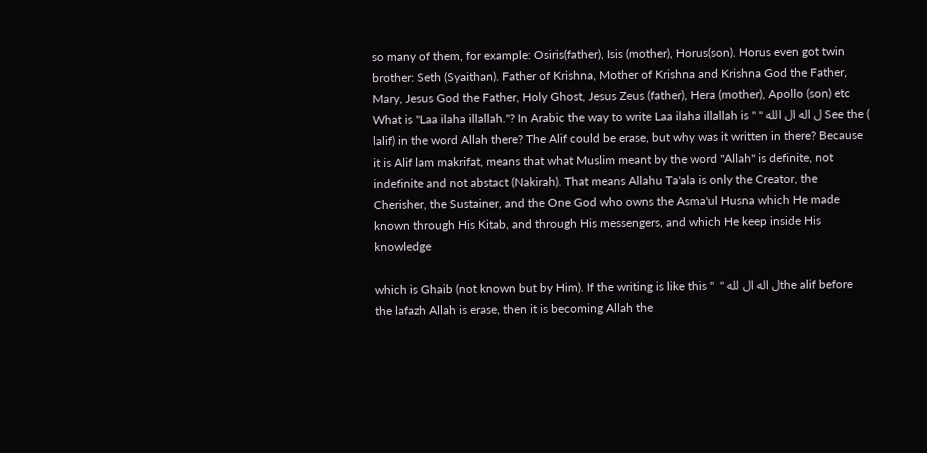so many of them, for example: Osiris(father), Isis (mother), Horus(son). Horus even got twin brother: Seth (Syaithan). Father of Krishna, Mother of Krishna and Krishna God the Father, Mary, Jesus God the Father, Holy Ghost, Jesus Zeus (father), Hera (mother), Apollo (son) etc What is "Laa ilaha illallah."? In Arabic the way to write Laa ilaha illallah is " " ل اله ال الله See the ( اalif) in the word Allah there? The Alif could be erase, but why was it written in there? Because it is Alif lam makrifat, means that what Muslim meant by the word "Allah" is definite, not indefinite and not abstact (Nakirah). That means Allahu Ta'ala is only the Creator, the Cherisher, the Sustainer, and the One God who owns the Asma'ul Husna which He made known through His Kitab, and through His messengers, and which He keep inside His knowledge

which is Ghaib (not known but by Him). If the writing is like this "  " ل اله ال للهthe alif before the lafazh Allah is erase, then it is becoming Allah the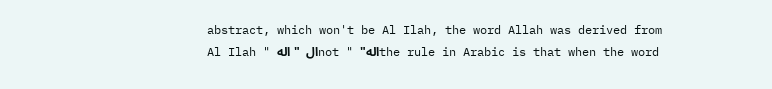abstract, which won't be Al Ilah, the word Allah was derived from Al Ilah " ال  "الهnot " "الهthe rule in Arabic is that when the word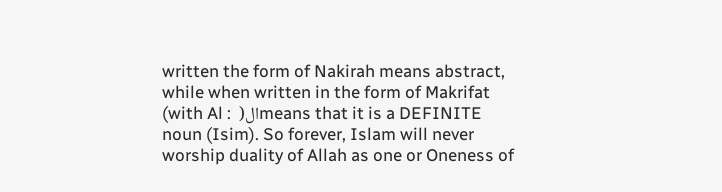written the form of Nakirah means abstract, while when written in the form of Makrifat (with Al :  )الmeans that it is a DEFINITE noun (Isim). So forever, Islam will never worship duality of Allah as one or Oneness of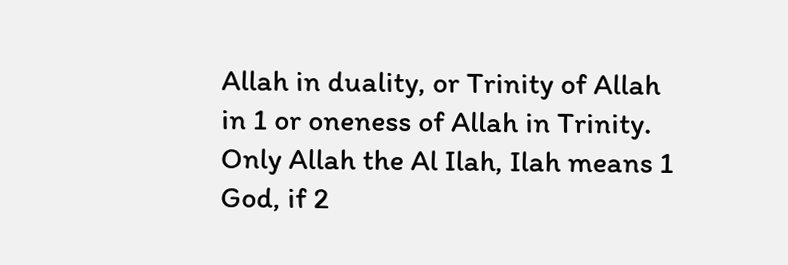Allah in duality, or Trinity of Allah in 1 or oneness of Allah in Trinity. Only Allah the Al Ilah, Ilah means 1 God, if 2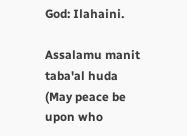God: Ilahaini.

Assalamu manit taba'al huda (May peace be upon who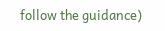follow the guidance)